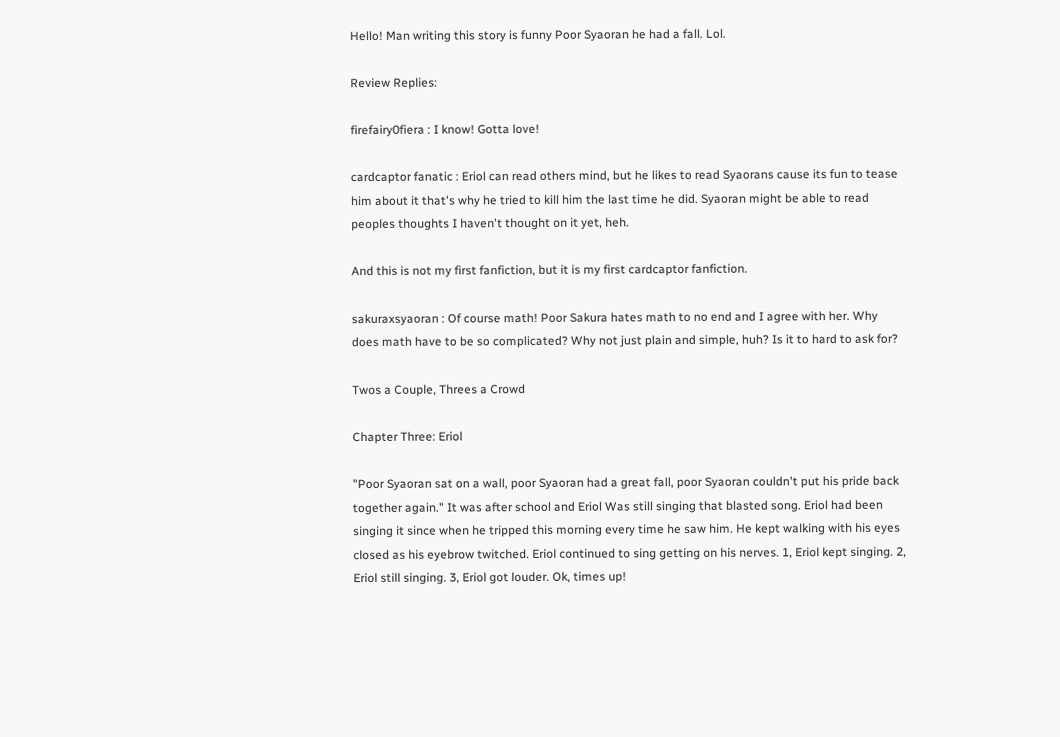Hello! Man writing this story is funny Poor Syaoran he had a fall. Lol.

Review Replies:

firefairy0fiera : I know! Gotta love!

cardcaptor fanatic : Eriol can read others mind, but he likes to read Syaorans cause its fun to tease him about it that's why he tried to kill him the last time he did. Syaoran might be able to read peoples thoughts I haven't thought on it yet, heh.

And this is not my first fanfiction, but it is my first cardcaptor fanfiction.

sakuraxsyaoran : Of course math! Poor Sakura hates math to no end and I agree with her. Why does math have to be so complicated? Why not just plain and simple, huh? Is it to hard to ask for?

Twos a Couple, Threes a Crowd

Chapter Three: Eriol

"Poor Syaoran sat on a wall, poor Syaoran had a great fall, poor Syaoran couldn't put his pride back together again." It was after school and Eriol Was still singing that blasted song. Eriol had been singing it since when he tripped this morning every time he saw him. He kept walking with his eyes closed as his eyebrow twitched. Eriol continued to sing getting on his nerves. 1, Eriol kept singing. 2, Eriol still singing. 3, Eriol got louder. Ok, times up!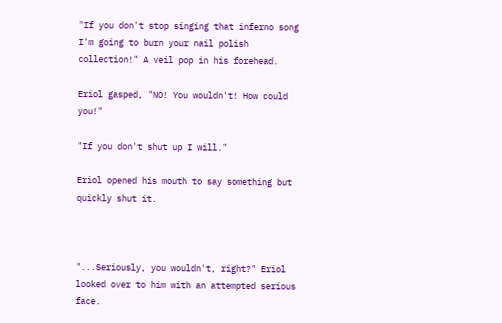"If you don't stop singing that inferno song I'm going to burn your nail polish collection!" A veil pop in his forehead.

Eriol gasped, "NO! You wouldn't! How could you!"

"If you don't shut up I will."

Eriol opened his mouth to say something but quickly shut it.



"...Seriously, you wouldn't, right?" Eriol looked over to him with an attempted serious face.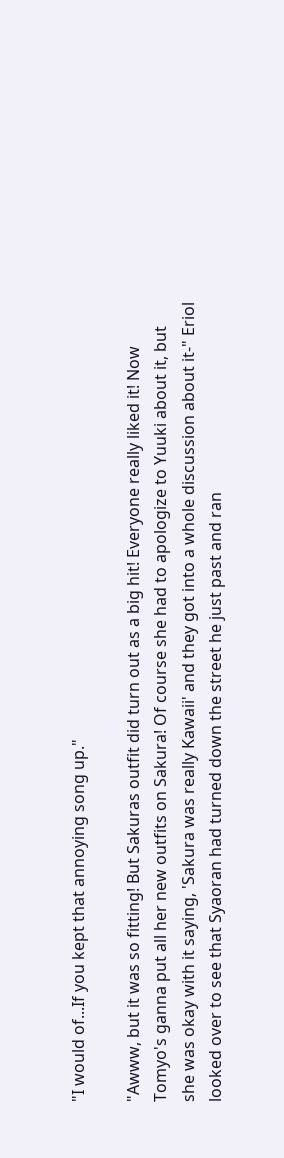"I would of...If you kept that annoying song up."

"Awww, but it was so fitting! But Sakuras outfit did turn out as a big hit! Everyone really liked it! Now Tomyo's ganna put all her new outfits on Sakura! Of course she had to apologize to Yuuki about it, but she was okay with it saying, 'Sakura was really Kawaii' and they got into a whole discussion about it-" Eriol looked over to see that Syaoran had turned down the street he just past and ran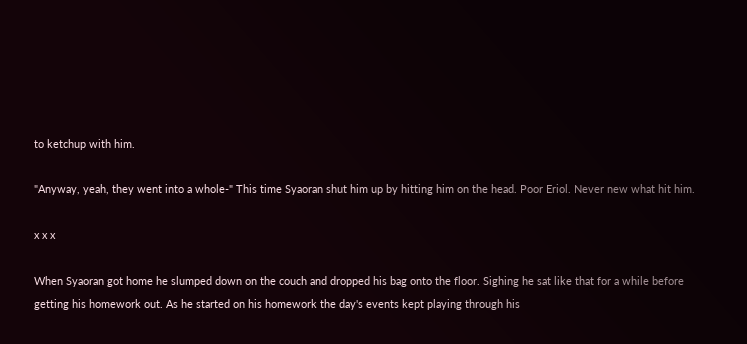to ketchup with him.

"Anyway, yeah, they went into a whole-" This time Syaoran shut him up by hitting him on the head. Poor Eriol. Never new what hit him.

x x x

When Syaoran got home he slumped down on the couch and dropped his bag onto the floor. Sighing he sat like that for a while before getting his homework out. As he started on his homework the day's events kept playing through his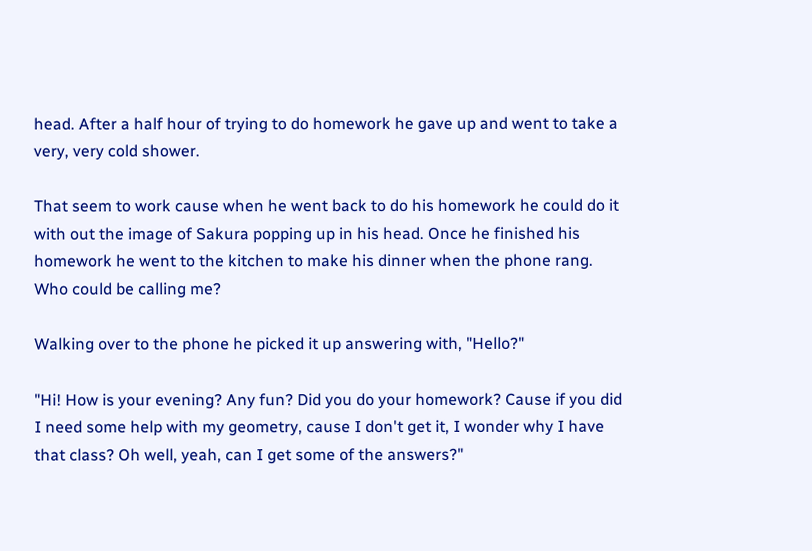head. After a half hour of trying to do homework he gave up and went to take a very, very cold shower.

That seem to work cause when he went back to do his homework he could do it with out the image of Sakura popping up in his head. Once he finished his homework he went to the kitchen to make his dinner when the phone rang. Who could be calling me?

Walking over to the phone he picked it up answering with, "Hello?"

"Hi! How is your evening? Any fun? Did you do your homework? Cause if you did I need some help with my geometry, cause I don't get it, I wonder why I have that class? Oh well, yeah, can I get some of the answers?"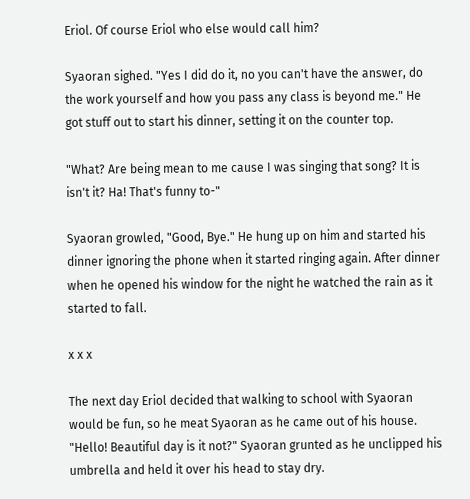Eriol. Of course Eriol who else would call him?

Syaoran sighed. "Yes I did do it, no you can't have the answer, do the work yourself and how you pass any class is beyond me." He got stuff out to start his dinner, setting it on the counter top.

"What? Are being mean to me cause I was singing that song? It is isn't it? Ha! That's funny to-"

Syaoran growled, "Good, Bye." He hung up on him and started his dinner ignoring the phone when it started ringing again. After dinner when he opened his window for the night he watched the rain as it started to fall.

x x x

The next day Eriol decided that walking to school with Syaoran would be fun, so he meat Syaoran as he came out of his house. "Hello! Beautiful day is it not?" Syaoran grunted as he unclipped his umbrella and held it over his head to stay dry.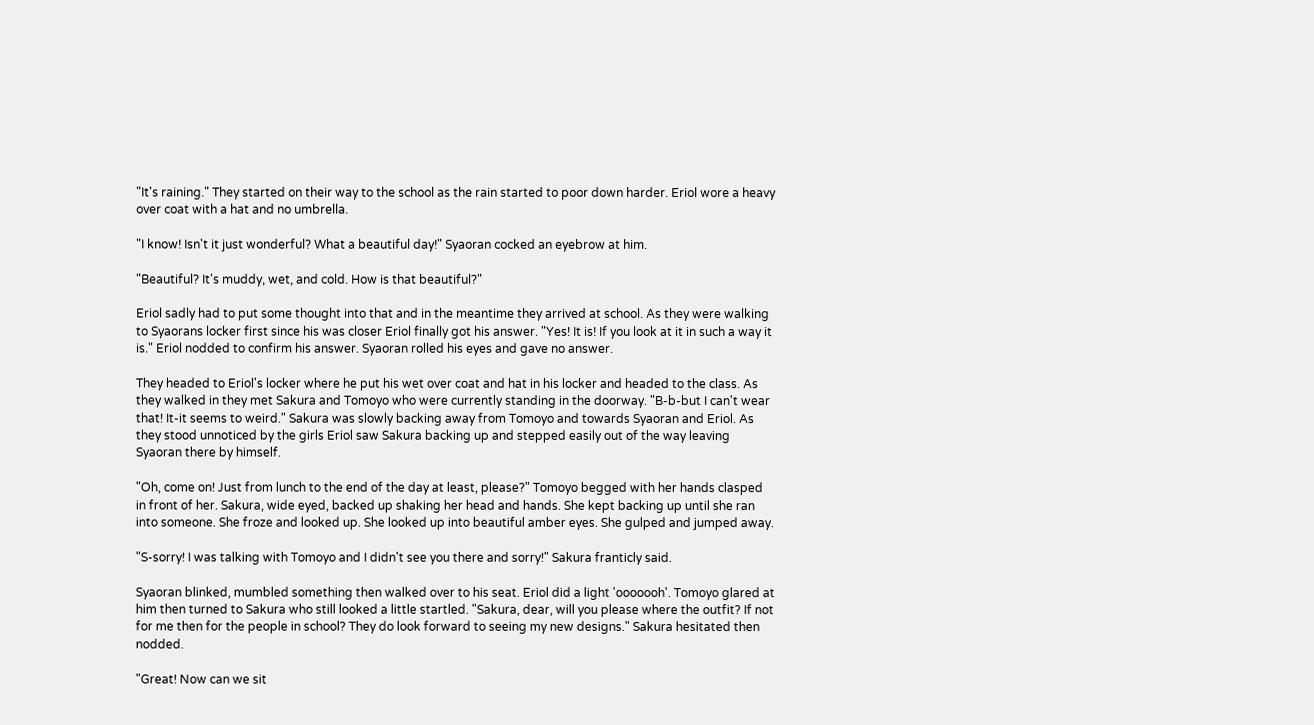"It's raining." They started on their way to the school as the rain started to poor down harder. Eriol wore a heavy over coat with a hat and no umbrella.

"I know! Isn't it just wonderful? What a beautiful day!" Syaoran cocked an eyebrow at him.

"Beautiful? It's muddy, wet, and cold. How is that beautiful?"

Eriol sadly had to put some thought into that and in the meantime they arrived at school. As they were walking to Syaorans locker first since his was closer Eriol finally got his answer. "Yes! It is! If you look at it in such a way it is." Eriol nodded to confirm his answer. Syaoran rolled his eyes and gave no answer.

They headed to Eriol's locker where he put his wet over coat and hat in his locker and headed to the class. As they walked in they met Sakura and Tomoyo who were currently standing in the doorway. "B-b-but I can't wear that! It-it seems to weird." Sakura was slowly backing away from Tomoyo and towards Syaoran and Eriol. As they stood unnoticed by the girls Eriol saw Sakura backing up and stepped easily out of the way leaving Syaoran there by himself.

"Oh, come on! Just from lunch to the end of the day at least, please?" Tomoyo begged with her hands clasped in front of her. Sakura, wide eyed, backed up shaking her head and hands. She kept backing up until she ran into someone. She froze and looked up. She looked up into beautiful amber eyes. She gulped and jumped away.

"S-sorry! I was talking with Tomoyo and I didn't see you there and sorry!" Sakura franticly said.

Syaoran blinked, mumbled something then walked over to his seat. Eriol did a light 'ooooooh'. Tomoyo glared at him then turned to Sakura who still looked a little startled. "Sakura, dear, will you please where the outfit? If not for me then for the people in school? They do look forward to seeing my new designs." Sakura hesitated then nodded.

"Great! Now can we sit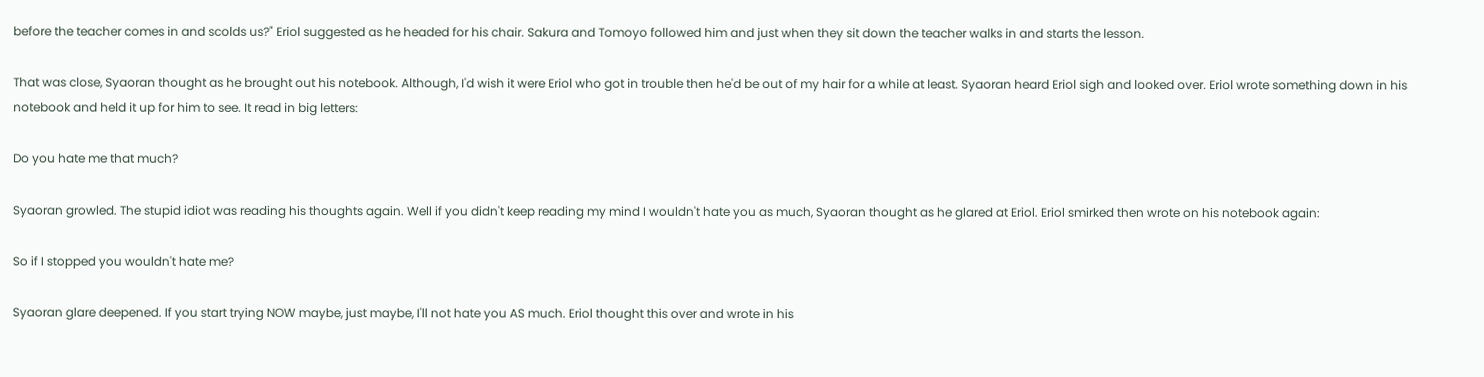before the teacher comes in and scolds us?" Eriol suggested as he headed for his chair. Sakura and Tomoyo followed him and just when they sit down the teacher walks in and starts the lesson.

That was close, Syaoran thought as he brought out his notebook. Although, I'd wish it were Eriol who got in trouble then he'd be out of my hair for a while at least. Syaoran heard Eriol sigh and looked over. Eriol wrote something down in his notebook and held it up for him to see. It read in big letters:

Do you hate me that much?

Syaoran growled. The stupid idiot was reading his thoughts again. Well if you didn't keep reading my mind I wouldn't hate you as much, Syaoran thought as he glared at Eriol. Eriol smirked then wrote on his notebook again:

So if I stopped you wouldn't hate me?

Syaoran glare deepened. If you start trying NOW maybe, just maybe, I'll not hate you AS much. Eriol thought this over and wrote in his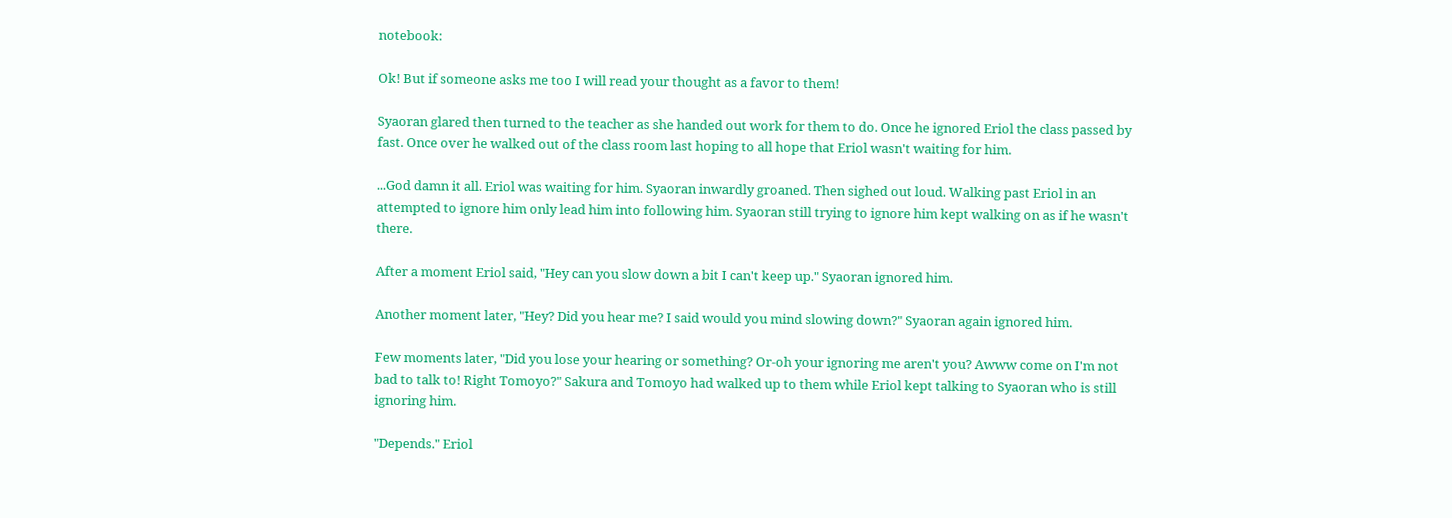notebook:

Ok! But if someone asks me too I will read your thought as a favor to them!

Syaoran glared then turned to the teacher as she handed out work for them to do. Once he ignored Eriol the class passed by fast. Once over he walked out of the class room last hoping to all hope that Eriol wasn't waiting for him.

...God damn it all. Eriol was waiting for him. Syaoran inwardly groaned. Then sighed out loud. Walking past Eriol in an attempted to ignore him only lead him into following him. Syaoran still trying to ignore him kept walking on as if he wasn't there.

After a moment Eriol said, "Hey can you slow down a bit I can't keep up." Syaoran ignored him.

Another moment later, "Hey? Did you hear me? I said would you mind slowing down?" Syaoran again ignored him.

Few moments later, "Did you lose your hearing or something? Or-oh your ignoring me aren't you? Awww come on I'm not bad to talk to! Right Tomoyo?" Sakura and Tomoyo had walked up to them while Eriol kept talking to Syaoran who is still ignoring him.

"Depends." Eriol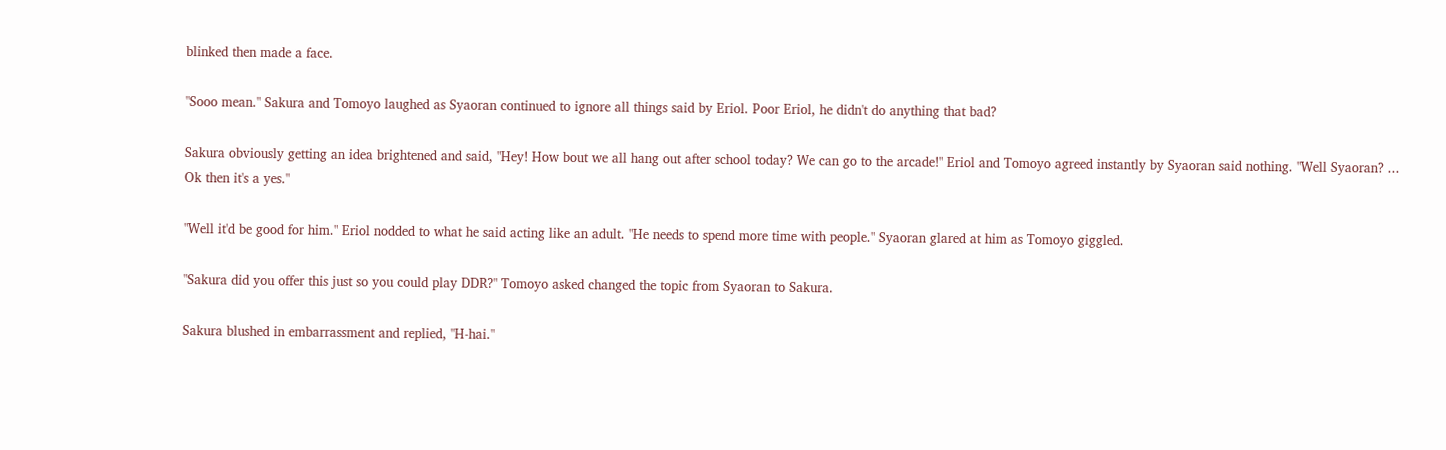blinked then made a face.

"Sooo mean." Sakura and Tomoyo laughed as Syaoran continued to ignore all things said by Eriol. Poor Eriol, he didn't do anything that bad?

Sakura obviously getting an idea brightened and said, "Hey! How bout we all hang out after school today? We can go to the arcade!" Eriol and Tomoyo agreed instantly by Syaoran said nothing. "Well Syaoran? ... Ok then it's a yes."

"Well it'd be good for him." Eriol nodded to what he said acting like an adult. "He needs to spend more time with people." Syaoran glared at him as Tomoyo giggled.

"Sakura did you offer this just so you could play DDR?" Tomoyo asked changed the topic from Syaoran to Sakura.

Sakura blushed in embarrassment and replied, "H-hai."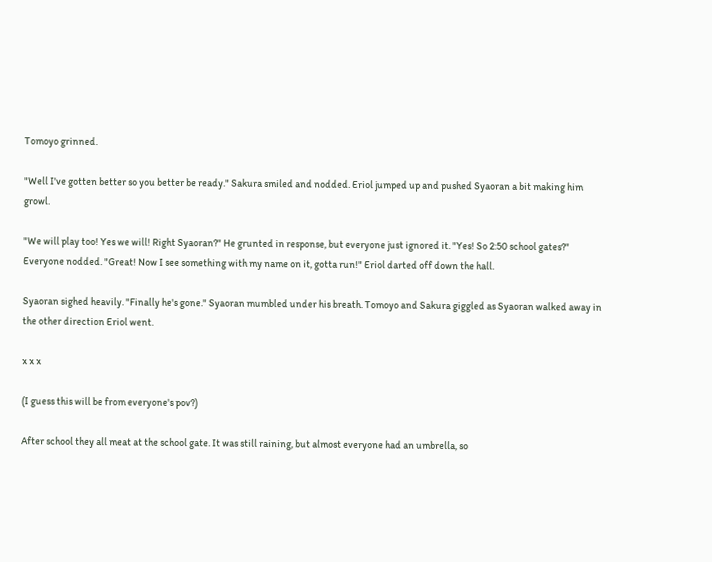Tomoyo grinned.

"Well I've gotten better so you better be ready." Sakura smiled and nodded. Eriol jumped up and pushed Syaoran a bit making him growl.

"We will play too! Yes we will! Right Syaoran?" He grunted in response, but everyone just ignored it. "Yes! So 2:50 school gates?" Everyone nodded. "Great! Now I see something with my name on it, gotta run!" Eriol darted off down the hall.

Syaoran sighed heavily. "Finally he's gone." Syaoran mumbled under his breath. Tomoyo and Sakura giggled as Syaoran walked away in the other direction Eriol went.

x x x

(I guess this will be from everyone's pov?)

After school they all meat at the school gate. It was still raining, but almost everyone had an umbrella, so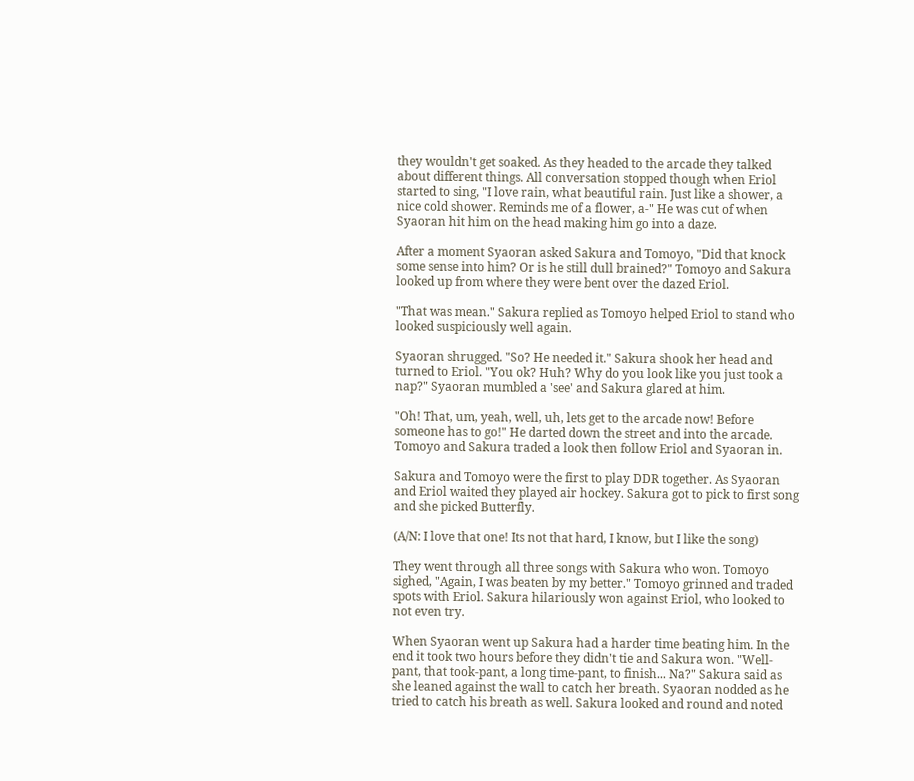they wouldn't get soaked. As they headed to the arcade they talked about different things. All conversation stopped though when Eriol started to sing, "I love rain, what beautiful rain. Just like a shower, a nice cold shower. Reminds me of a flower, a-" He was cut of when Syaoran hit him on the head making him go into a daze.

After a moment Syaoran asked Sakura and Tomoyo, "Did that knock some sense into him? Or is he still dull brained?" Tomoyo and Sakura looked up from where they were bent over the dazed Eriol.

"That was mean." Sakura replied as Tomoyo helped Eriol to stand who looked suspiciously well again.

Syaoran shrugged. "So? He needed it." Sakura shook her head and turned to Eriol. "You ok? Huh? Why do you look like you just took a nap?" Syaoran mumbled a 'see' and Sakura glared at him.

"Oh! That, um, yeah, well, uh, lets get to the arcade now! Before someone has to go!" He darted down the street and into the arcade. Tomoyo and Sakura traded a look then follow Eriol and Syaoran in.

Sakura and Tomoyo were the first to play DDR together. As Syaoran and Eriol waited they played air hockey. Sakura got to pick to first song and she picked Butterfly.

(A/N: I love that one! Its not that hard, I know, but I like the song)

They went through all three songs with Sakura who won. Tomoyo sighed, "Again, I was beaten by my better." Tomoyo grinned and traded spots with Eriol. Sakura hilariously won against Eriol, who looked to not even try.

When Syaoran went up Sakura had a harder time beating him. In the end it took two hours before they didn't tie and Sakura won. "Well-pant, that took-pant, a long time-pant, to finish... Na?" Sakura said as she leaned against the wall to catch her breath. Syaoran nodded as he tried to catch his breath as well. Sakura looked and round and noted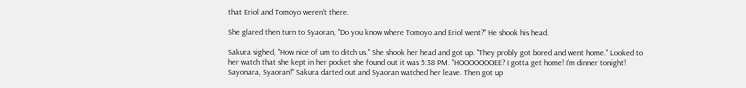that Eriol and Tomoyo weren't there.

She glared then turn to Syaoran, "Do you know where Tomoyo and Eriol went?" He shook his head.

Sakura sighed, "How nice of um to ditch us." She shook her head and got up. "They probly got bored and went home." Looked to her watch that she kept in her pocket she found out it was 5:38 PM. "HOOOOOOOEE? I gotta get home! I'm dinner tonight! Sayonara, Syaoran!" Sakura darted out and Syaoran watched her leave. Then got up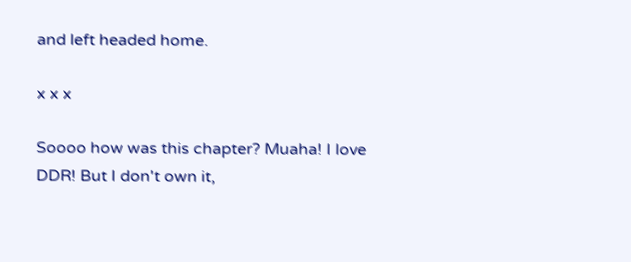and left headed home.

x x x

Soooo how was this chapter? Muaha! I love DDR! But I don't own it,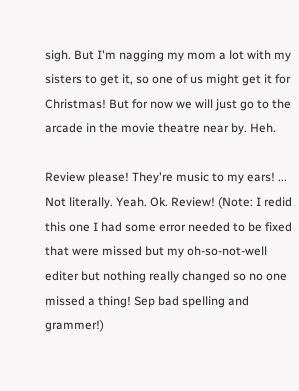sigh. But I'm nagging my mom a lot with my sisters to get it, so one of us might get it for Christmas! But for now we will just go to the arcade in the movie theatre near by. Heh.

Review please! They're music to my ears! ... Not literally. Yeah. Ok. Review! (Note: I redid this one I had some error needed to be fixed that were missed but my oh-so-not-well editer but nothing really changed so no one missed a thing! Sep bad spelling and grammer!)